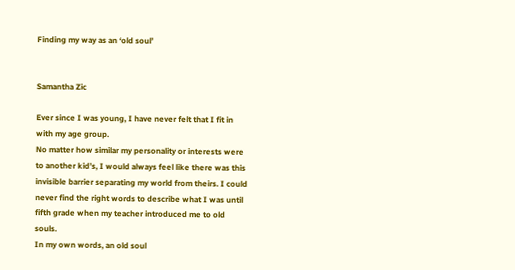Finding my way as an ‘old soul’


Samantha Zic

Ever since I was young, I have never felt that I fit in with my age group.
No matter how similar my personality or interests were to another kid’s, I would always feel like there was this invisible barrier separating my world from theirs. I could never find the right words to describe what I was until fifth grade when my teacher introduced me to old souls.
In my own words, an old soul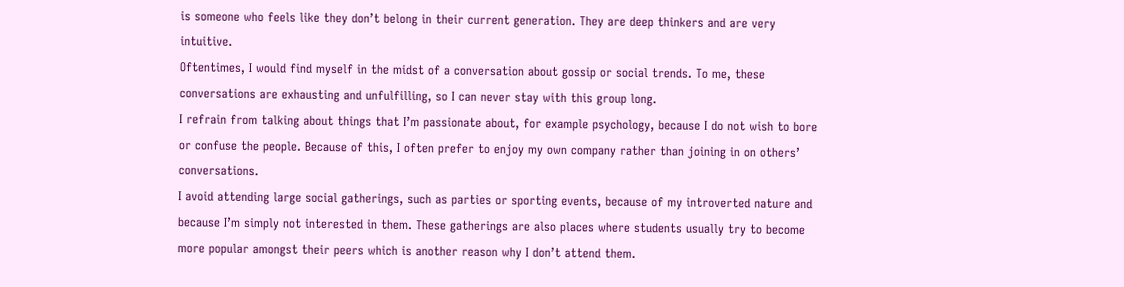is someone who feels like they don’t belong in their current generation. They are deep thinkers and are very intuitive.
Oftentimes, I would find myself in the midst of a conversation about gossip or social trends. To me, these conversations are exhausting and unfulfilling, so I can never stay with this group long.
I refrain from talking about things that I’m passionate about, for example psychology, because I do not wish to bore or confuse the people. Because of this, I often prefer to enjoy my own company rather than joining in on others’ conversations.
I avoid attending large social gatherings, such as parties or sporting events, because of my introverted nature and because I’m simply not interested in them. These gatherings are also places where students usually try to become more popular amongst their peers which is another reason why I don’t attend them.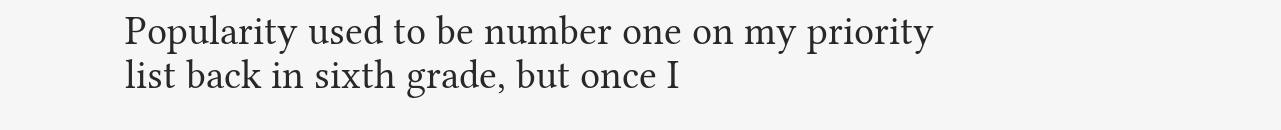Popularity used to be number one on my priority list back in sixth grade, but once I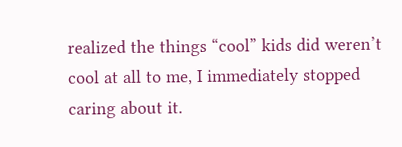realized the things “cool” kids did weren’t cool at all to me, I immediately stopped caring about it.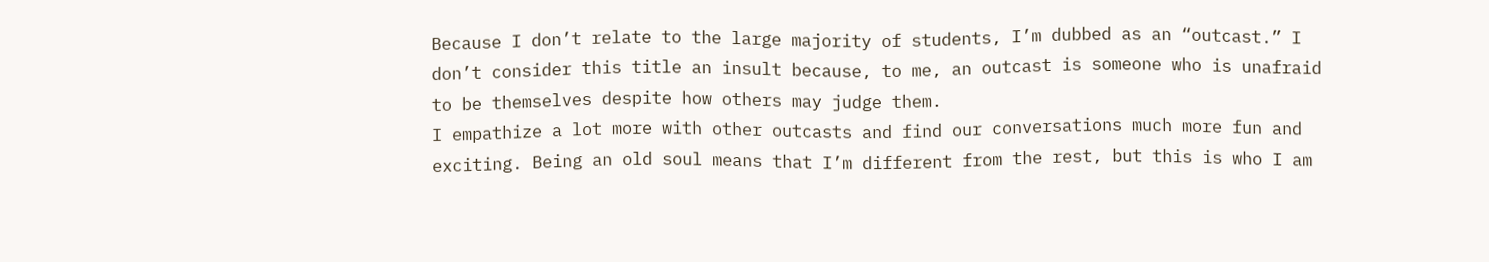Because I don’t relate to the large majority of students, I’m dubbed as an “outcast.” I don’t consider this title an insult because, to me, an outcast is someone who is unafraid to be themselves despite how others may judge them.
I empathize a lot more with other outcasts and find our conversations much more fun and exciting. Being an old soul means that I’m different from the rest, but this is who I am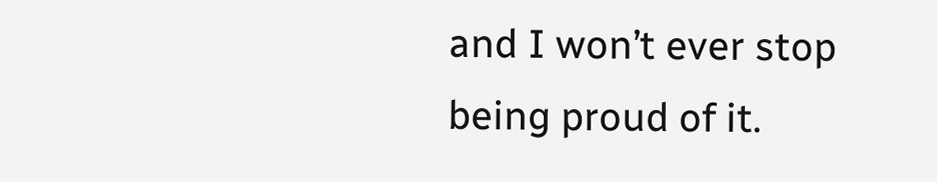and I won’t ever stop being proud of it.